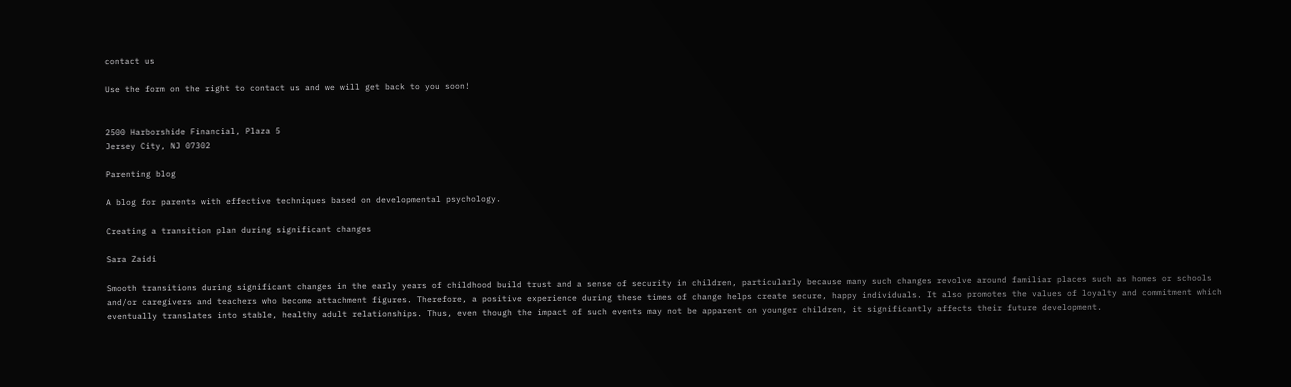contact us

Use the form on the right to contact us and we will get back to you soon!


2500 Harborshide Financial, Plaza 5
Jersey City, NJ 07302

Parenting blog

A blog for parents with effective techniques based on developmental psychology.

Creating a transition plan during significant changes

Sara Zaidi

Smooth transitions during significant changes in the early years of childhood build trust and a sense of security in children, particularly because many such changes revolve around familiar places such as homes or schools and/or caregivers and teachers who become attachment figures. Therefore, a positive experience during these times of change helps create secure, happy individuals. It also promotes the values of loyalty and commitment which eventually translates into stable, healthy adult relationships. Thus, even though the impact of such events may not be apparent on younger children, it significantly affects their future development.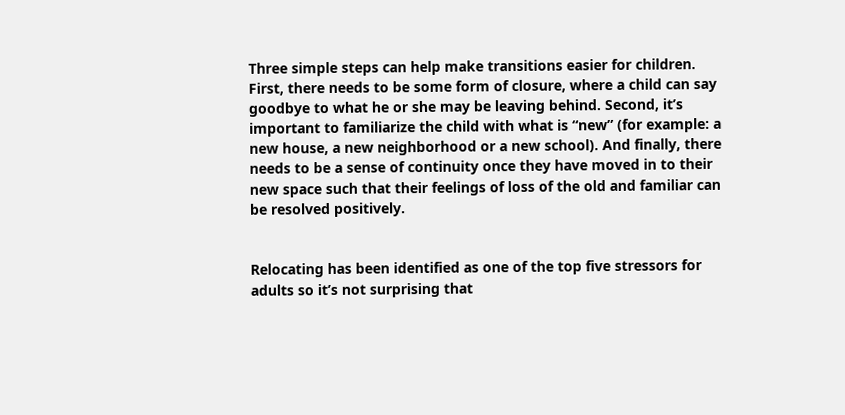Three simple steps can help make transitions easier for children. First, there needs to be some form of closure, where a child can say goodbye to what he or she may be leaving behind. Second, it’s important to familiarize the child with what is “new” (for example: a new house, a new neighborhood or a new school). And finally, there needs to be a sense of continuity once they have moved in to their new space such that their feelings of loss of the old and familiar can be resolved positively.


Relocating has been identified as one of the top five stressors for adults so it’s not surprising that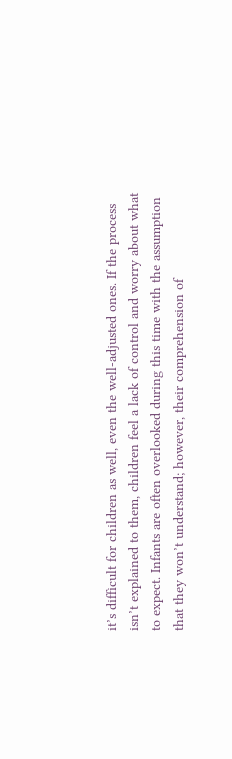it’s difficult for children as well, even the well-adjusted ones. If the process isn’t explained to them, children feel a lack of control and worry about what to expect. Infants are often overlooked during this time with the assumption that they won’t understand; however, their comprehension of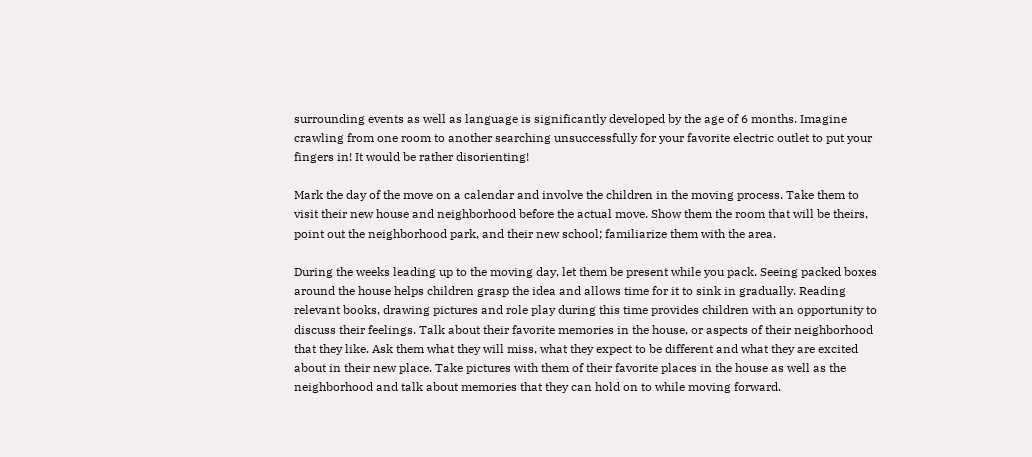surrounding events as well as language is significantly developed by the age of 6 months. Imagine crawling from one room to another searching unsuccessfully for your favorite electric outlet to put your fingers in! It would be rather disorienting!

Mark the day of the move on a calendar and involve the children in the moving process. Take them to visit their new house and neighborhood before the actual move. Show them the room that will be theirs, point out the neighborhood park, and their new school; familiarize them with the area.

During the weeks leading up to the moving day, let them be present while you pack. Seeing packed boxes around the house helps children grasp the idea and allows time for it to sink in gradually. Reading relevant books, drawing pictures and role play during this time provides children with an opportunity to discuss their feelings. Talk about their favorite memories in the house, or aspects of their neighborhood that they like. Ask them what they will miss, what they expect to be different and what they are excited about in their new place. Take pictures with them of their favorite places in the house as well as the neighborhood and talk about memories that they can hold on to while moving forward.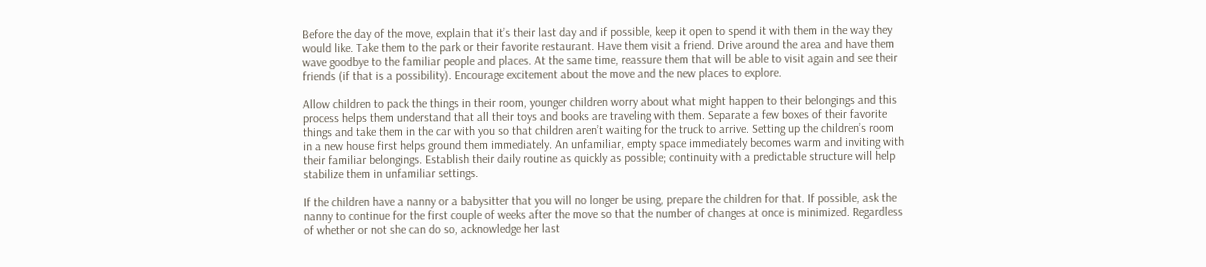Before the day of the move, explain that it’s their last day and if possible, keep it open to spend it with them in the way they would like. Take them to the park or their favorite restaurant. Have them visit a friend. Drive around the area and have them wave goodbye to the familiar people and places. At the same time, reassure them that will be able to visit again and see their friends (if that is a possibility). Encourage excitement about the move and the new places to explore.

Allow children to pack the things in their room, younger children worry about what might happen to their belongings and this process helps them understand that all their toys and books are traveling with them. Separate a few boxes of their favorite things and take them in the car with you so that children aren’t waiting for the truck to arrive. Setting up the children’s room in a new house first helps ground them immediately. An unfamiliar, empty space immediately becomes warm and inviting with their familiar belongings. Establish their daily routine as quickly as possible; continuity with a predictable structure will help stabilize them in unfamiliar settings.

If the children have a nanny or a babysitter that you will no longer be using, prepare the children for that. If possible, ask the nanny to continue for the first couple of weeks after the move so that the number of changes at once is minimized. Regardless of whether or not she can do so, acknowledge her last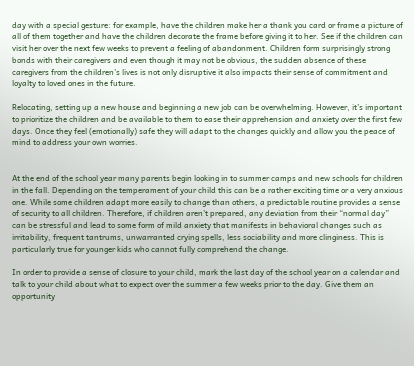day with a special gesture: for example, have the children make her a thank you card or frame a picture of all of them together and have the children decorate the frame before giving it to her. See if the children can visit her over the next few weeks to prevent a feeling of abandonment. Children form surprisingly strong bonds with their caregivers and even though it may not be obvious, the sudden absence of these caregivers from the children’s lives is not only disruptive it also impacts their sense of commitment and loyalty to loved ones in the future.

Relocating, setting up a new house and beginning a new job can be overwhelming. However, it’s important to prioritize the children and be available to them to ease their apprehension and anxiety over the first few days. Once they feel (emotionally) safe they will adapt to the changes quickly and allow you the peace of mind to address your own worries.


At the end of the school year many parents begin looking in to summer camps and new schools for children in the fall. Depending on the temperament of your child this can be a rather exciting time or a very anxious one. While some children adapt more easily to change than others, a predictable routine provides a sense of security to all children. Therefore, if children aren’t prepared, any deviation from their “normal day” can be stressful and lead to some form of mild anxiety that manifests in behavioral changes such as irritability, frequent tantrums, unwarranted crying spells, less sociability and more clinginess. This is particularly true for younger kids who cannot fully comprehend the change.

In order to provide a sense of closure to your child, mark the last day of the school year on a calendar and talk to your child about what to expect over the summer a few weeks prior to the day. Give them an opportunity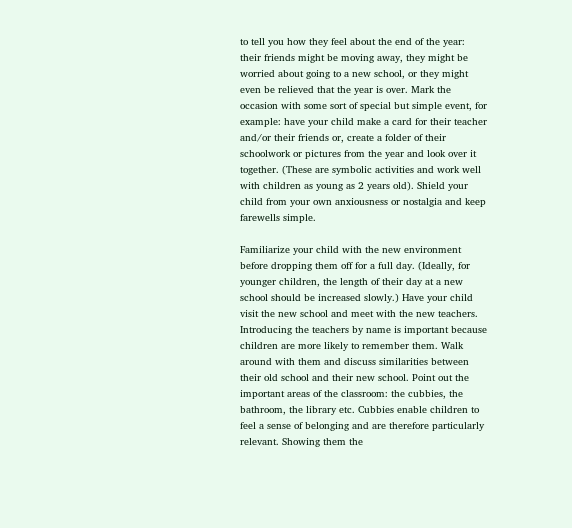to tell you how they feel about the end of the year: their friends might be moving away, they might be worried about going to a new school, or they might even be relieved that the year is over. Mark the occasion with some sort of special but simple event, for example: have your child make a card for their teacher and/or their friends or, create a folder of their schoolwork or pictures from the year and look over it together. (These are symbolic activities and work well with children as young as 2 years old). Shield your child from your own anxiousness or nostalgia and keep farewells simple.

Familiarize your child with the new environment before dropping them off for a full day. (Ideally, for younger children, the length of their day at a new school should be increased slowly.) Have your child visit the new school and meet with the new teachers. Introducing the teachers by name is important because children are more likely to remember them. Walk around with them and discuss similarities between their old school and their new school. Point out the important areas of the classroom: the cubbies, the bathroom, the library etc. Cubbies enable children to feel a sense of belonging and are therefore particularly relevant. Showing them the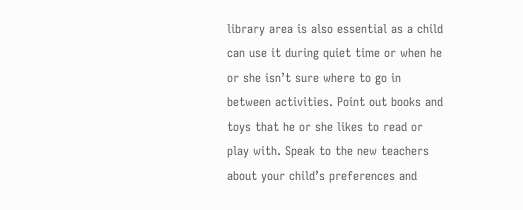library area is also essential as a child can use it during quiet time or when he or she isn’t sure where to go in between activities. Point out books and toys that he or she likes to read or play with. Speak to the new teachers about your child’s preferences and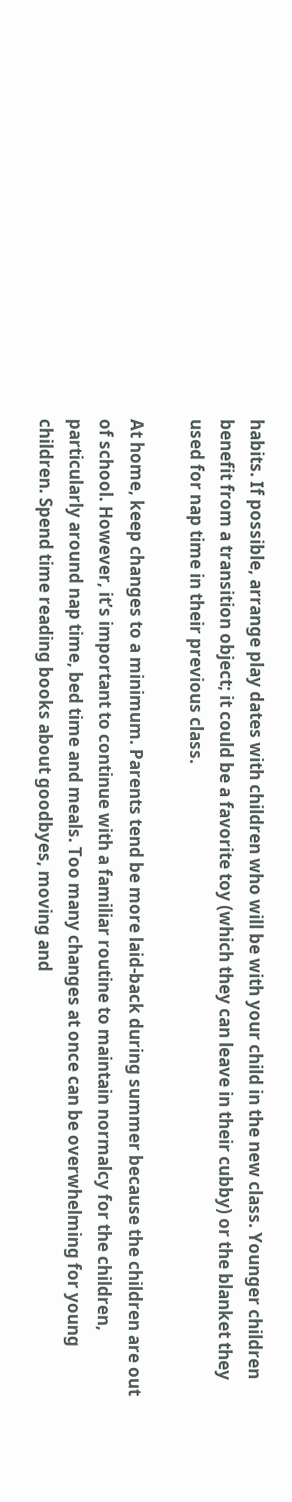habits. If possible, arrange play dates with children who will be with your child in the new class. Younger children benefit from a transition object; it could be a favorite toy (which they can leave in their cubby) or the blanket they used for nap time in their previous class.

At home, keep changes to a minimum. Parents tend be more laid-back during summer because the children are out of school. However, it’s important to continue with a familiar routine to maintain normalcy for the children, particularly around nap time, bed time and meals. Too many changes at once can be overwhelming for young children. Spend time reading books about goodbyes, moving and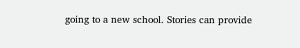going to a new school. Stories can provide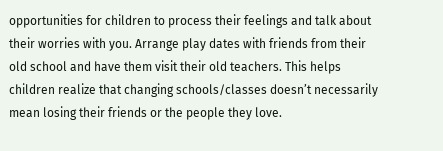opportunities for children to process their feelings and talk about their worries with you. Arrange play dates with friends from their old school and have them visit their old teachers. This helps children realize that changing schools/classes doesn’t necessarily mean losing their friends or the people they love.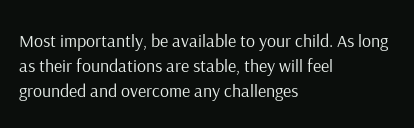Most importantly, be available to your child. As long as their foundations are stable, they will feel grounded and overcome any challenges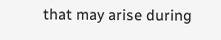that may arise during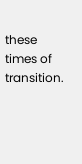these times of transition.